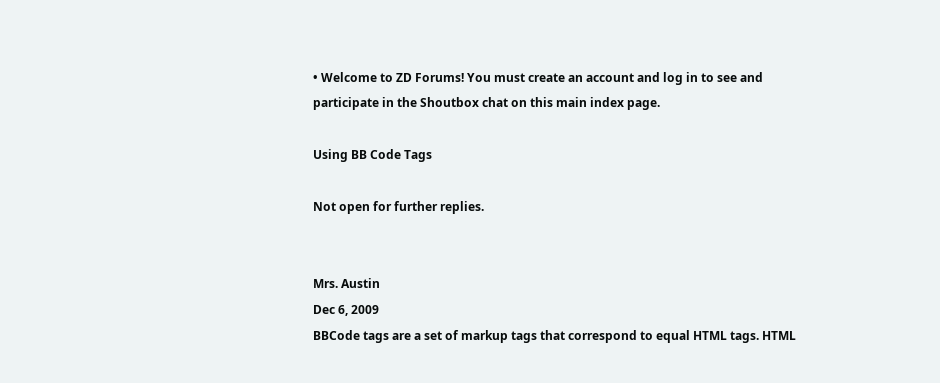• Welcome to ZD Forums! You must create an account and log in to see and participate in the Shoutbox chat on this main index page.

Using BB Code Tags

Not open for further replies.


Mrs. Austin
Dec 6, 2009
BBCode tags are a set of markup tags that correspond to equal HTML tags. HTML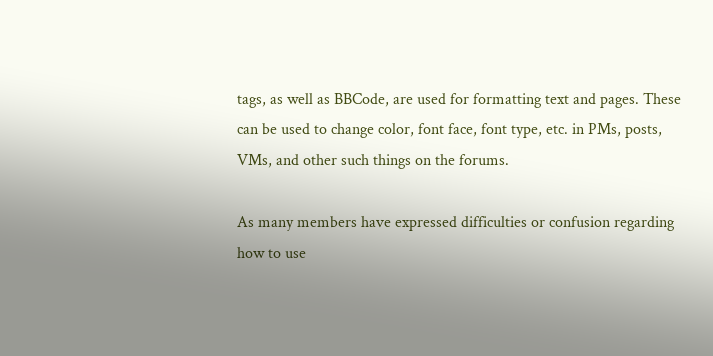tags, as well as BBCode, are used for formatting text and pages. These can be used to change color, font face, font type, etc. in PMs, posts, VMs, and other such things on the forums.

As many members have expressed difficulties or confusion regarding how to use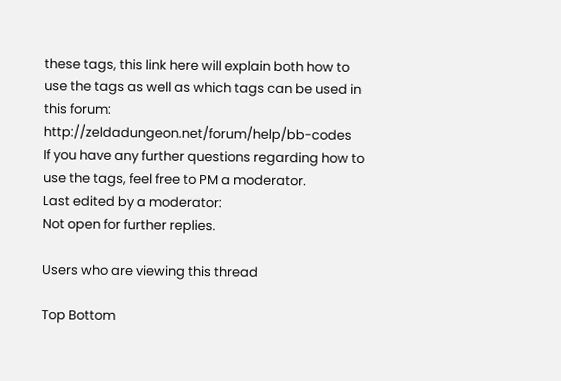these tags, this link here will explain both how to use the tags as well as which tags can be used in this forum: http://zeldadungeon.net/forum/help/bb-codes
If you have any further questions regarding how to use the tags, feel free to PM a moderator.
Last edited by a moderator:
Not open for further replies.

Users who are viewing this thread

Top Bottom